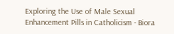Exploring the Use of Male Sexual Enhancement Pills in Catholicism - Biora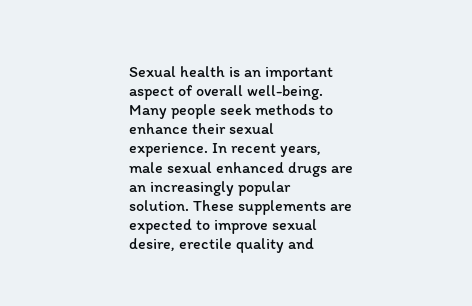Sexual health is an important aspect of overall well-being. Many people seek methods to enhance their sexual experience. In recent years, male sexual enhanced drugs are an increasingly popular solution. These supplements are expected to improve sexual desire, erectile quality and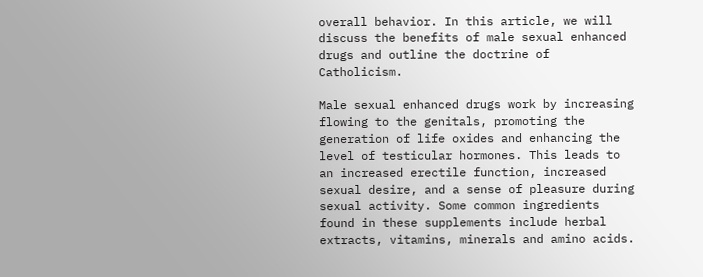overall behavior. In this article, we will discuss the benefits of male sexual enhanced drugs and outline the doctrine of Catholicism.

Male sexual enhanced drugs work by increasing flowing to the genitals, promoting the generation of life oxides and enhancing the level of testicular hormones. This leads to an increased erectile function, increased sexual desire, and a sense of pleasure during sexual activity. Some common ingredients found in these supplements include herbal extracts, vitamins, minerals and amino acids.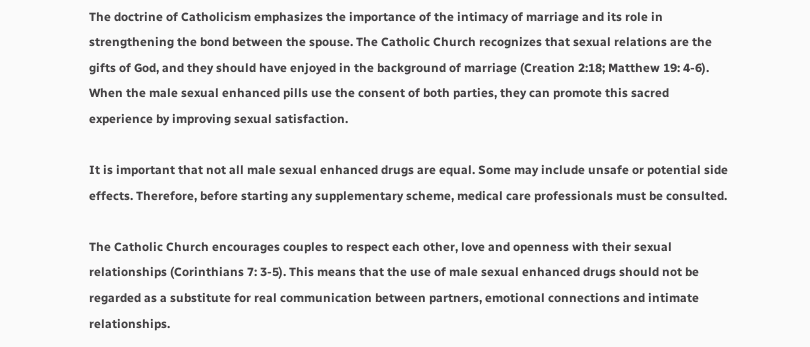The doctrine of Catholicism emphasizes the importance of the intimacy of marriage and its role in strengthening the bond between the spouse. The Catholic Church recognizes that sexual relations are the gifts of God, and they should have enjoyed in the background of marriage (Creation 2:18; Matthew 19: 4-6). When the male sexual enhanced pills use the consent of both parties, they can promote this sacred experience by improving sexual satisfaction.

It is important that not all male sexual enhanced drugs are equal. Some may include unsafe or potential side effects. Therefore, before starting any supplementary scheme, medical care professionals must be consulted.

The Catholic Church encourages couples to respect each other, love and openness with their sexual relationships (Corinthians 7: 3-5). This means that the use of male sexual enhanced drugs should not be regarded as a substitute for real communication between partners, emotional connections and intimate relationships.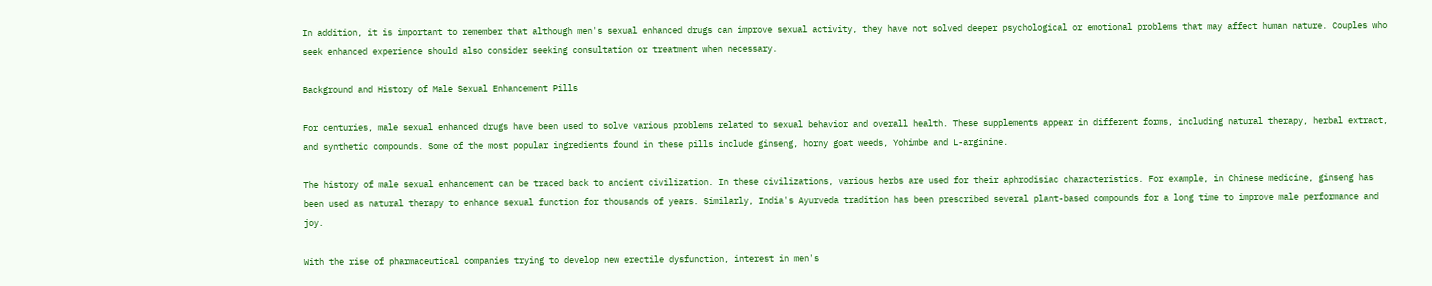In addition, it is important to remember that although men's sexual enhanced drugs can improve sexual activity, they have not solved deeper psychological or emotional problems that may affect human nature. Couples who seek enhanced experience should also consider seeking consultation or treatment when necessary.

Background and History of Male Sexual Enhancement Pills

For centuries, male sexual enhanced drugs have been used to solve various problems related to sexual behavior and overall health. These supplements appear in different forms, including natural therapy, herbal extract, and synthetic compounds. Some of the most popular ingredients found in these pills include ginseng, horny goat weeds, Yohimbe and L-arginine.

The history of male sexual enhancement can be traced back to ancient civilization. In these civilizations, various herbs are used for their aphrodisiac characteristics. For example, in Chinese medicine, ginseng has been used as natural therapy to enhance sexual function for thousands of years. Similarly, India's Ayurveda tradition has been prescribed several plant-based compounds for a long time to improve male performance and joy.

With the rise of pharmaceutical companies trying to develop new erectile dysfunction, interest in men's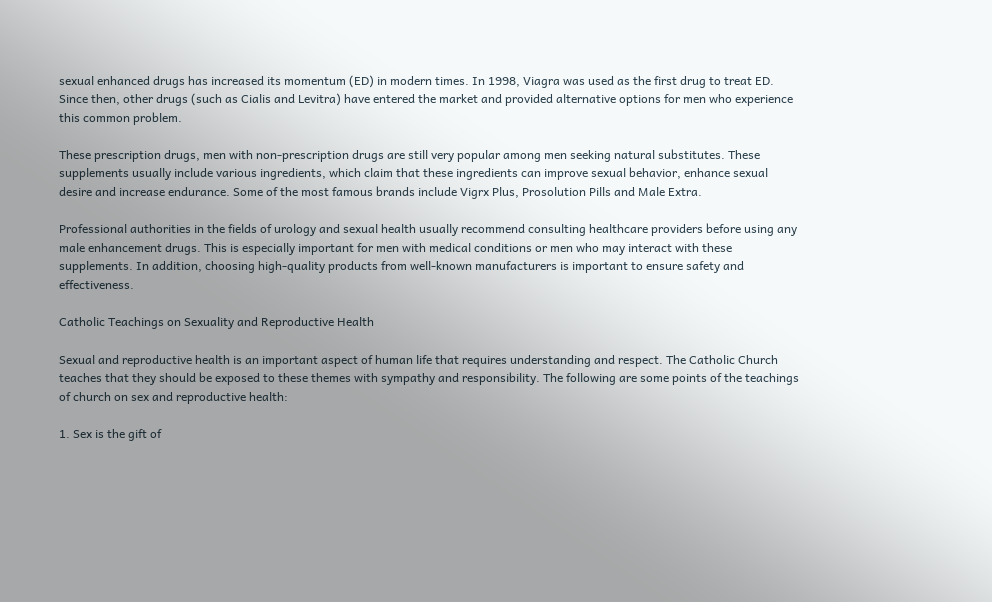sexual enhanced drugs has increased its momentum (ED) in modern times. In 1998, Viagra was used as the first drug to treat ED. Since then, other drugs (such as Cialis and Levitra) have entered the market and provided alternative options for men who experience this common problem.

These prescription drugs, men with non-prescription drugs are still very popular among men seeking natural substitutes. These supplements usually include various ingredients, which claim that these ingredients can improve sexual behavior, enhance sexual desire and increase endurance. Some of the most famous brands include Vigrx Plus, Prosolution Pills and Male Extra.

Professional authorities in the fields of urology and sexual health usually recommend consulting healthcare providers before using any male enhancement drugs. This is especially important for men with medical conditions or men who may interact with these supplements. In addition, choosing high-quality products from well-known manufacturers is important to ensure safety and effectiveness.

Catholic Teachings on Sexuality and Reproductive Health

Sexual and reproductive health is an important aspect of human life that requires understanding and respect. The Catholic Church teaches that they should be exposed to these themes with sympathy and responsibility. The following are some points of the teachings of church on sex and reproductive health:

1. Sex is the gift of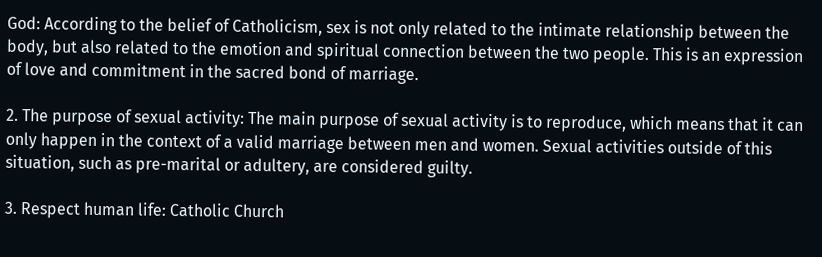God: According to the belief of Catholicism, sex is not only related to the intimate relationship between the body, but also related to the emotion and spiritual connection between the two people. This is an expression of love and commitment in the sacred bond of marriage.

2. The purpose of sexual activity: The main purpose of sexual activity is to reproduce, which means that it can only happen in the context of a valid marriage between men and women. Sexual activities outside of this situation, such as pre-marital or adultery, are considered guilty.

3. Respect human life: Catholic Church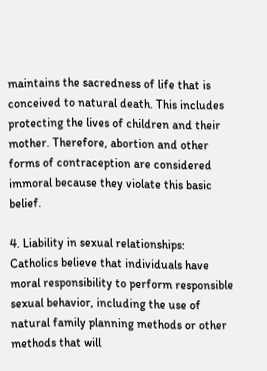maintains the sacredness of life that is conceived to natural death. This includes protecting the lives of children and their mother. Therefore, abortion and other forms of contraception are considered immoral because they violate this basic belief.

4. Liability in sexual relationships: Catholics believe that individuals have moral responsibility to perform responsible sexual behavior, including the use of natural family planning methods or other methods that will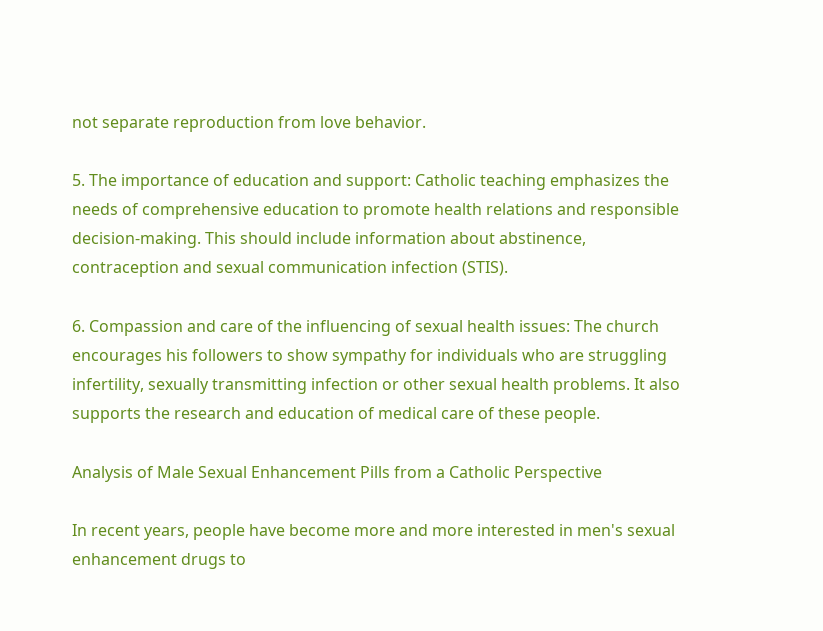not separate reproduction from love behavior.

5. The importance of education and support: Catholic teaching emphasizes the needs of comprehensive education to promote health relations and responsible decision-making. This should include information about abstinence, contraception and sexual communication infection (STIS).

6. Compassion and care of the influencing of sexual health issues: The church encourages his followers to show sympathy for individuals who are struggling infertility, sexually transmitting infection or other sexual health problems. It also supports the research and education of medical care of these people.

Analysis of Male Sexual Enhancement Pills from a Catholic Perspective

In recent years, people have become more and more interested in men's sexual enhancement drugs to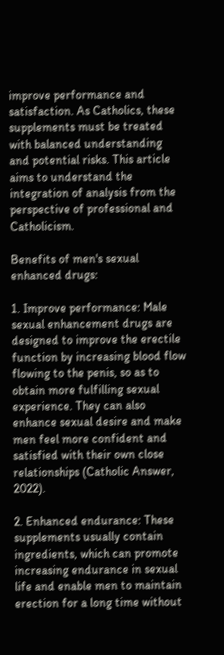improve performance and satisfaction. As Catholics, these supplements must be treated with balanced understanding and potential risks. This article aims to understand the integration of analysis from the perspective of professional and Catholicism.

Benefits of men's sexual enhanced drugs:

1. Improve performance: Male sexual enhancement drugs are designed to improve the erectile function by increasing blood flow flowing to the penis, so as to obtain more fulfilling sexual experience. They can also enhance sexual desire and make men feel more confident and satisfied with their own close relationships (Catholic Answer, 2022).

2. Enhanced endurance: These supplements usually contain ingredients, which can promote increasing endurance in sexual life and enable men to maintain erection for a long time without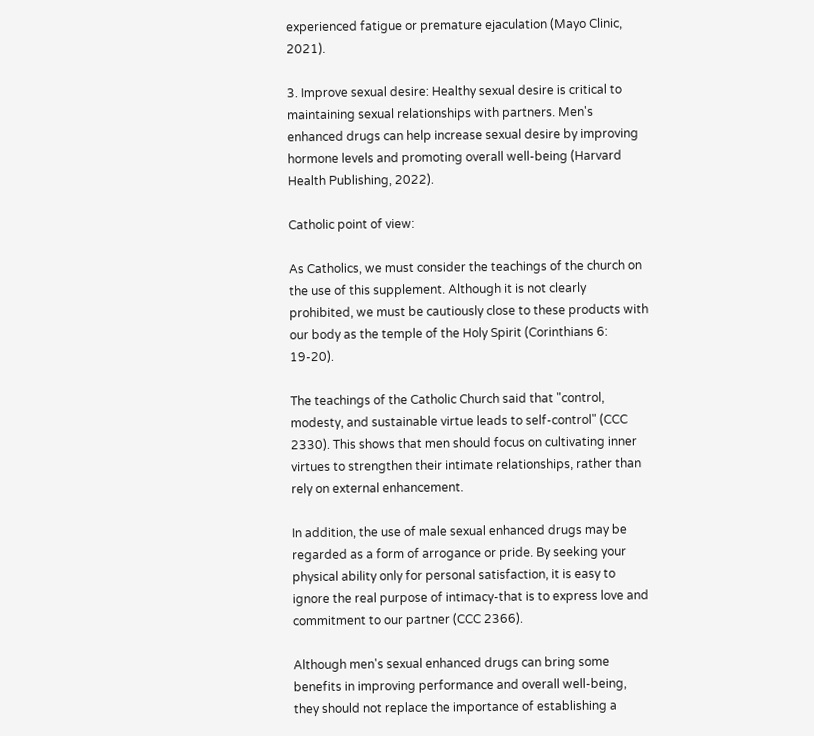experienced fatigue or premature ejaculation (Mayo Clinic, 2021).

3. Improve sexual desire: Healthy sexual desire is critical to maintaining sexual relationships with partners. Men's enhanced drugs can help increase sexual desire by improving hormone levels and promoting overall well-being (Harvard Health Publishing, 2022).

Catholic point of view:

As Catholics, we must consider the teachings of the church on the use of this supplement. Although it is not clearly prohibited, we must be cautiously close to these products with our body as the temple of the Holy Spirit (Corinthians 6: 19-20).

The teachings of the Catholic Church said that "control, modesty, and sustainable virtue leads to self-control" (CCC 2330). This shows that men should focus on cultivating inner virtues to strengthen their intimate relationships, rather than rely on external enhancement.

In addition, the use of male sexual enhanced drugs may be regarded as a form of arrogance or pride. By seeking your physical ability only for personal satisfaction, it is easy to ignore the real purpose of intimacy-that is to express love and commitment to our partner (CCC 2366).

Although men's sexual enhanced drugs can bring some benefits in improving performance and overall well-being, they should not replace the importance of establishing a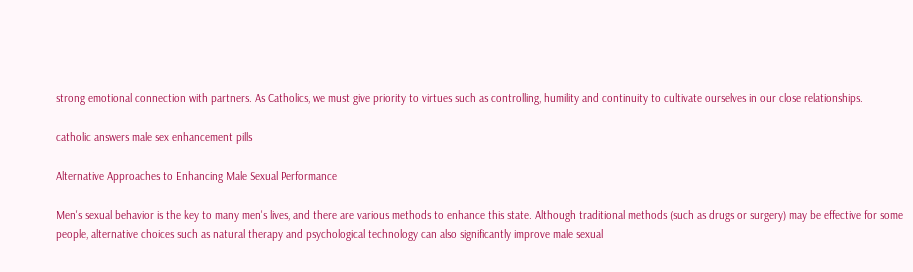strong emotional connection with partners. As Catholics, we must give priority to virtues such as controlling, humility and continuity to cultivate ourselves in our close relationships.

catholic answers male sex enhancement pills

Alternative Approaches to Enhancing Male Sexual Performance

Men's sexual behavior is the key to many men's lives, and there are various methods to enhance this state. Although traditional methods (such as drugs or surgery) may be effective for some people, alternative choices such as natural therapy and psychological technology can also significantly improve male sexual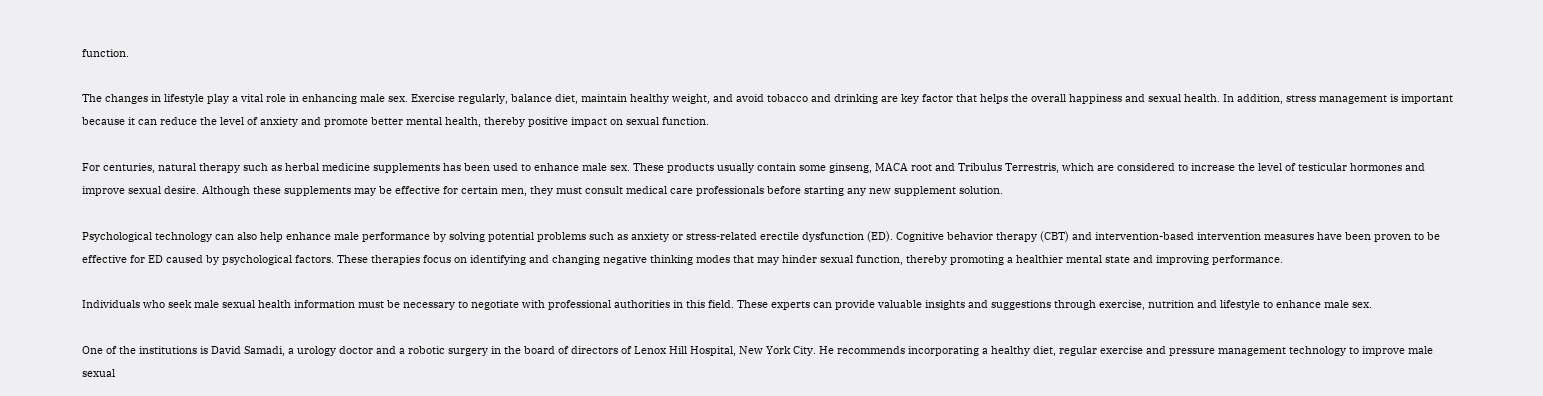function.

The changes in lifestyle play a vital role in enhancing male sex. Exercise regularly, balance diet, maintain healthy weight, and avoid tobacco and drinking are key factor that helps the overall happiness and sexual health. In addition, stress management is important because it can reduce the level of anxiety and promote better mental health, thereby positive impact on sexual function.

For centuries, natural therapy such as herbal medicine supplements has been used to enhance male sex. These products usually contain some ginseng, MACA root and Tribulus Terrestris, which are considered to increase the level of testicular hormones and improve sexual desire. Although these supplements may be effective for certain men, they must consult medical care professionals before starting any new supplement solution.

Psychological technology can also help enhance male performance by solving potential problems such as anxiety or stress-related erectile dysfunction (ED). Cognitive behavior therapy (CBT) and intervention-based intervention measures have been proven to be effective for ED caused by psychological factors. These therapies focus on identifying and changing negative thinking modes that may hinder sexual function, thereby promoting a healthier mental state and improving performance.

Individuals who seek male sexual health information must be necessary to negotiate with professional authorities in this field. These experts can provide valuable insights and suggestions through exercise, nutrition and lifestyle to enhance male sex.

One of the institutions is David Samadi, a urology doctor and a robotic surgery in the board of directors of Lenox Hill Hospital, New York City. He recommends incorporating a healthy diet, regular exercise and pressure management technology to improve male sexual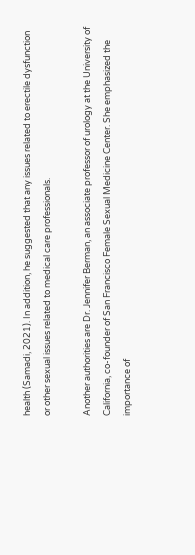health (Samadi, 2021). In addition, he suggested that any issues related to erectile dysfunction or other sexual issues related to medical care professionals.

Another authorities are Dr. Jennifer Berman, an associate professor of urology at the University of California, co-founder of San Francisco Female Sexual Medicine Center. She emphasized the importance of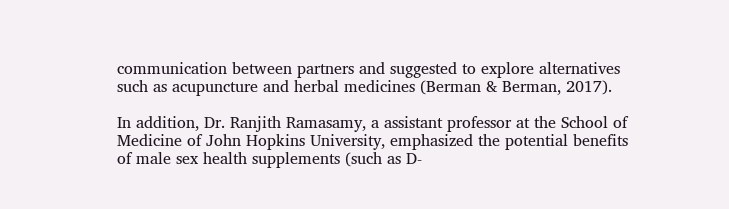communication between partners and suggested to explore alternatives such as acupuncture and herbal medicines (Berman & Berman, 2017).

In addition, Dr. Ranjith Ramasamy, a assistant professor at the School of Medicine of John Hopkins University, emphasized the potential benefits of male sex health supplements (such as D-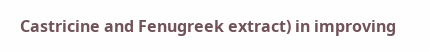Castricine and Fenugreek extract) in improving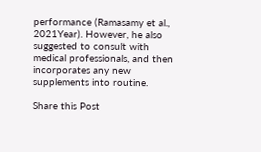performance (Ramasamy et al., 2021Year). However, he also suggested to consult with medical professionals, and then incorporates any new supplements into routine.

Share this Post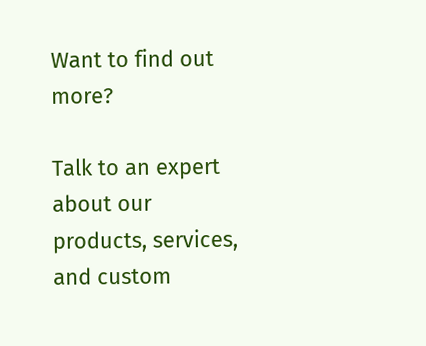Want to find out more?

Talk to an expert about our products, services, and custom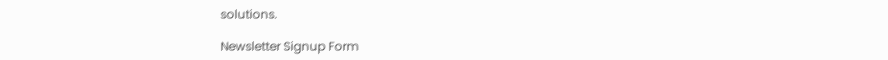solutions.

Newsletter Signup Form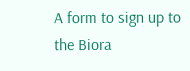A form to sign up to the Biora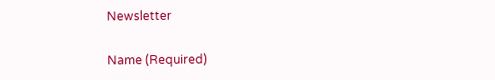Newsletter

Name (Required)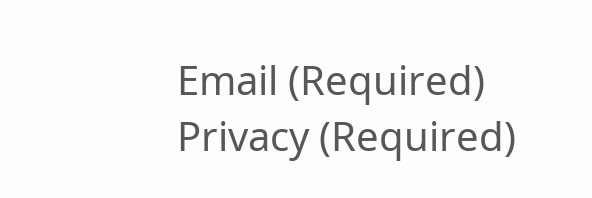Email (Required)
Privacy (Required)